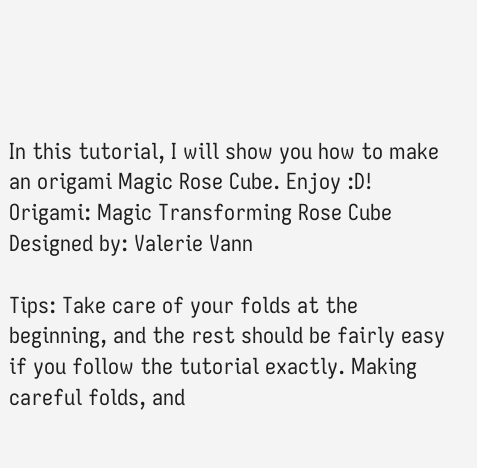In this tutorial, I will show you how to make an origami Magic Rose Cube. Enjoy :D!
Origami: Magic Transforming Rose Cube
Designed by: Valerie Vann

Tips: Take care of your folds at the beginning, and the rest should be fairly easy if you follow the tutorial exactly. Making careful folds, and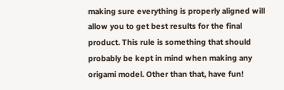making sure everything is properly aligned will allow you to get best results for the final product. This rule is something that should probably be kept in mind when making any origami model. Other than that, have fun!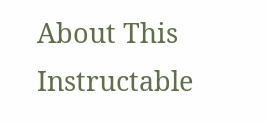About This Instructable